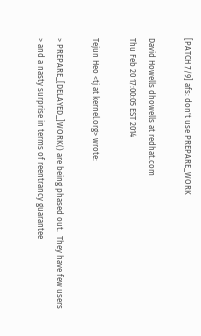[PATCH 7/9] afs: don't use PREPARE_WORK

David Howells dhowells at redhat.com
Thu Feb 20 17:00:05 EST 2014

Tejun Heo <tj at kernel.org> wrote:

> PREPARE_[DELAYED_]WORK() are being phased out.  They have few users
> and a nasty surprise in terms of reentrancy guarantee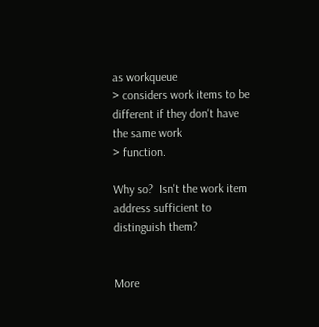as workqueue
> considers work items to be different if they don't have the same work
> function.

Why so?  Isn't the work item address sufficient to distinguish them?


More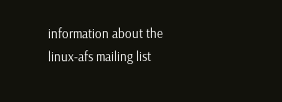information about the linux-afs mailing list